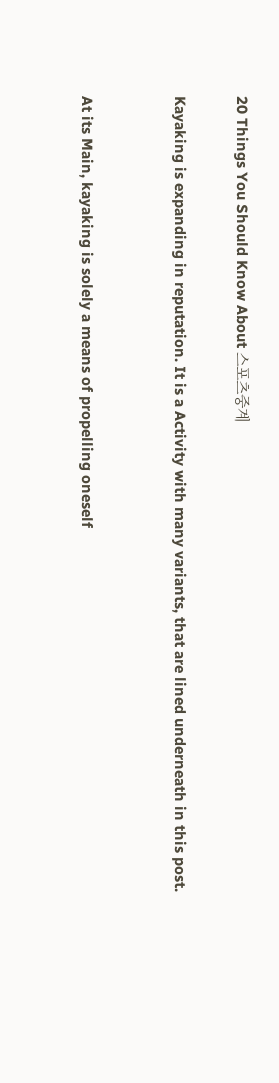20 Things You Should Know About 스포츠중계

Kayaking is expanding in reputation. It is a Activity with many variants, that are lined underneath in this post.


At its Main, kayaking is solely a means of propelling oneself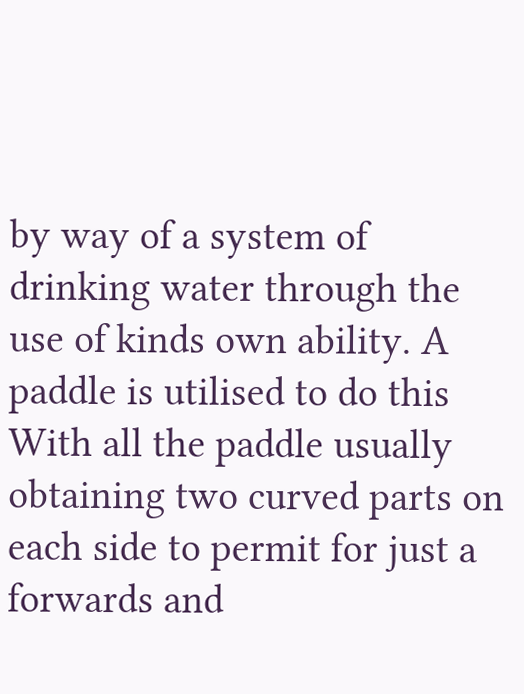by way of a system of drinking water through the use of kinds own ability. A paddle is utilised to do this With all the paddle usually obtaining two curved parts on each side to permit for just a forwards and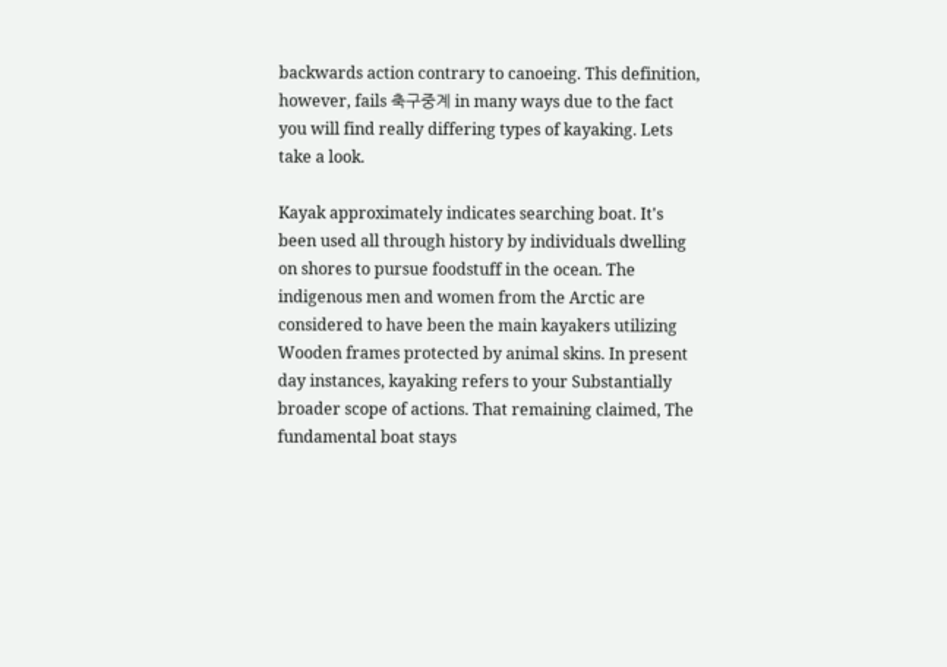backwards action contrary to canoeing. This definition, however, fails 축구중계 in many ways due to the fact you will find really differing types of kayaking. Lets take a look.

Kayak approximately indicates searching boat. It's been used all through history by individuals dwelling on shores to pursue foodstuff in the ocean. The indigenous men and women from the Arctic are considered to have been the main kayakers utilizing Wooden frames protected by animal skins. In present day instances, kayaking refers to your Substantially broader scope of actions. That remaining claimed, The fundamental boat stays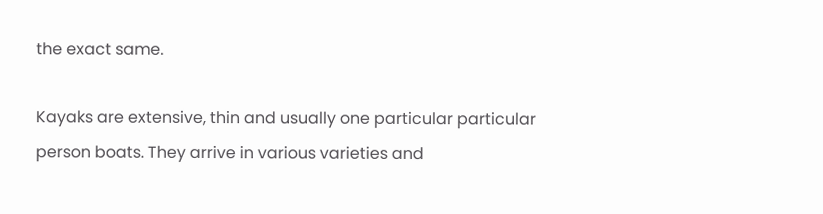the exact same.

Kayaks are extensive, thin and usually one particular particular person boats. They arrive in various varieties and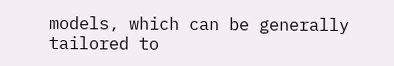models, which can be generally tailored to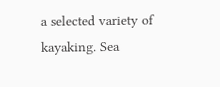a selected variety of kayaking. Sea